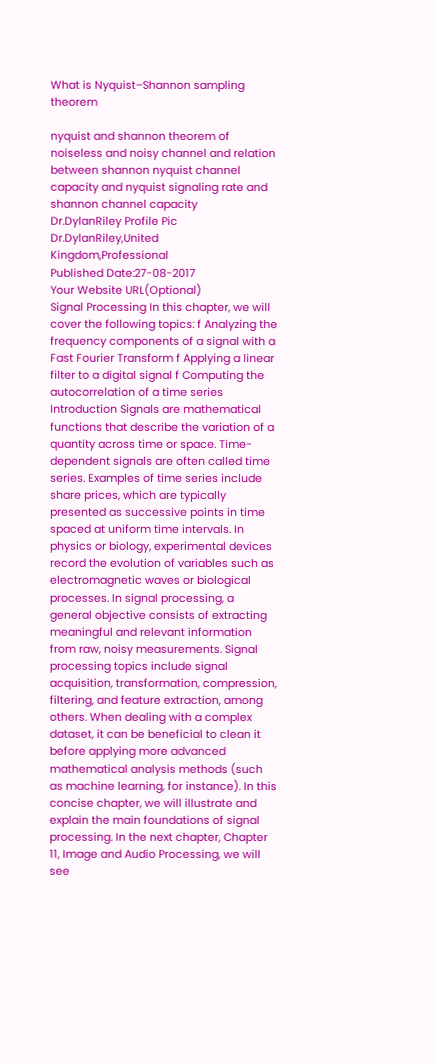What is Nyquist–Shannon sampling theorem

nyquist and shannon theorem of noiseless and noisy channel and relation between shannon nyquist channel capacity and nyquist signaling rate and shannon channel capacity
Dr.DylanRiley Profile Pic
Dr.DylanRiley,United Kingdom,Professional
Published Date:27-08-2017
Your Website URL(Optional)
Signal Processing In this chapter, we will cover the following topics: f Analyzing the frequency components of a signal with a Fast Fourier Transform f Applying a linear filter to a digital signal f Computing the autocorrelation of a time series Introduction Signals are mathematical functions that describe the variation of a quantity across time or space. Time-dependent signals are often called time series. Examples of time series include share prices, which are typically presented as successive points in time spaced at uniform time intervals. In physics or biology, experimental devices record the evolution of variables such as electromagnetic waves or biological processes. In signal processing, a general objective consists of extracting meaningful and relevant information from raw, noisy measurements. Signal processing topics include signal acquisition, transformation, compression, filtering, and feature extraction, among others. When dealing with a complex dataset, it can be beneficial to clean it before applying more advanced mathematical analysis methods (such as machine learning, for instance). In this concise chapter, we will illustrate and explain the main foundations of signal processing. In the next chapter, Chapter 11, Image and Audio Processing, we will see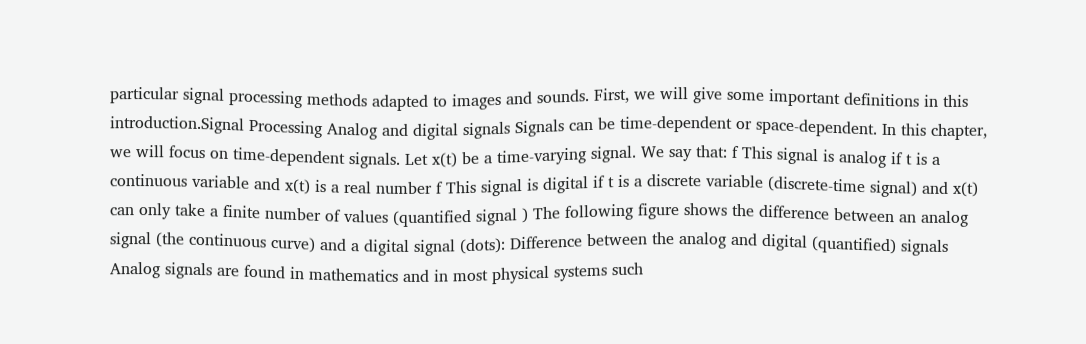particular signal processing methods adapted to images and sounds. First, we will give some important definitions in this introduction.Signal Processing Analog and digital signals Signals can be time-dependent or space-dependent. In this chapter, we will focus on time-dependent signals. Let x(t) be a time-varying signal. We say that: f This signal is analog if t is a continuous variable and x(t) is a real number f This signal is digital if t is a discrete variable (discrete-time signal) and x(t) can only take a finite number of values (quantified signal ) The following figure shows the difference between an analog signal (the continuous curve) and a digital signal (dots): Difference between the analog and digital (quantified) signals Analog signals are found in mathematics and in most physical systems such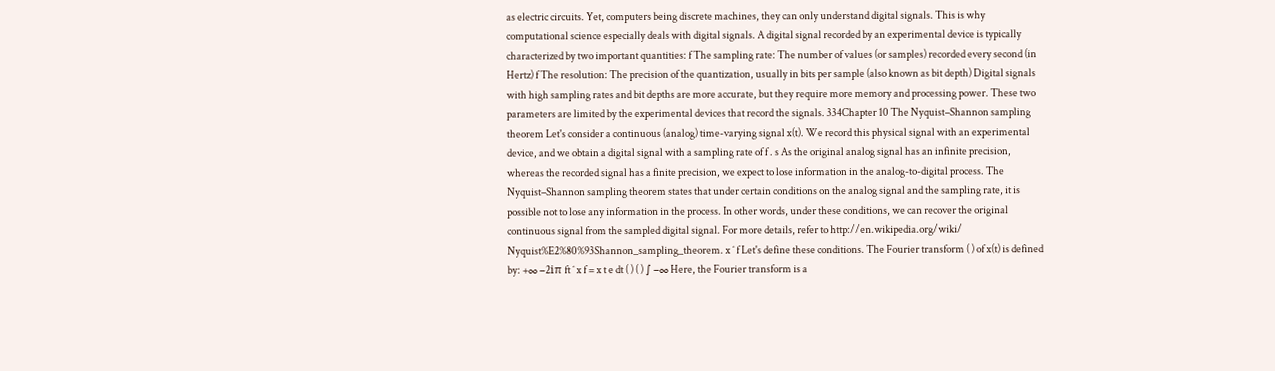as electric circuits. Yet, computers being discrete machines, they can only understand digital signals. This is why computational science especially deals with digital signals. A digital signal recorded by an experimental device is typically characterized by two important quantities: f The sampling rate: The number of values (or samples) recorded every second (in Hertz) f The resolution: The precision of the quantization, usually in bits per sample (also known as bit depth) Digital signals with high sampling rates and bit depths are more accurate, but they require more memory and processing power. These two parameters are limited by the experimental devices that record the signals. 334Chapter 10 The Nyquist–Shannon sampling theorem Let's consider a continuous (analog) time-varying signal x(t). We record this physical signal with an experimental device, and we obtain a digital signal with a sampling rate of f . s As the original analog signal has an infinite precision, whereas the recorded signal has a finite precision, we expect to lose information in the analog-to-digital process. The Nyquist–Shannon sampling theorem states that under certain conditions on the analog signal and the sampling rate, it is possible not to lose any information in the process. In other words, under these conditions, we can recover the original continuous signal from the sampled digital signal. For more details, refer to http://en.wikipedia.org/wiki/ Nyquist%E2%80%93Shannon_sampling_theorem. x ˆ f Let's define these conditions. The Fourier transform ( ) of x(t) is defined by: +∞ −2iπ ft ˆ x f = x t e dt ( ) ( ) ∫ −∞ Here, the Fourier transform is a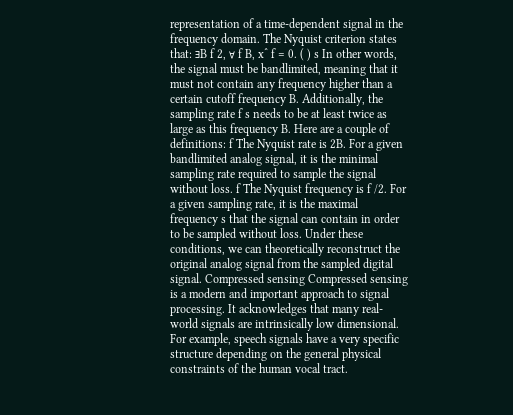representation of a time-dependent signal in the frequency domain. The Nyquist criterion states that: ∃B f 2, ∀ f B, xˆ f = 0. ( ) s In other words, the signal must be bandlimited, meaning that it must not contain any frequency higher than a certain cutoff frequency B. Additionally, the sampling rate f s needs to be at least twice as large as this frequency B. Here are a couple of definitions: f The Nyquist rate is 2B. For a given bandlimited analog signal, it is the minimal sampling rate required to sample the signal without loss. f The Nyquist frequency is f /2. For a given sampling rate, it is the maximal frequency s that the signal can contain in order to be sampled without loss. Under these conditions, we can theoretically reconstruct the original analog signal from the sampled digital signal. Compressed sensing Compressed sensing is a modern and important approach to signal processing. It acknowledges that many real-world signals are intrinsically low dimensional. For example, speech signals have a very specific structure depending on the general physical constraints of the human vocal tract.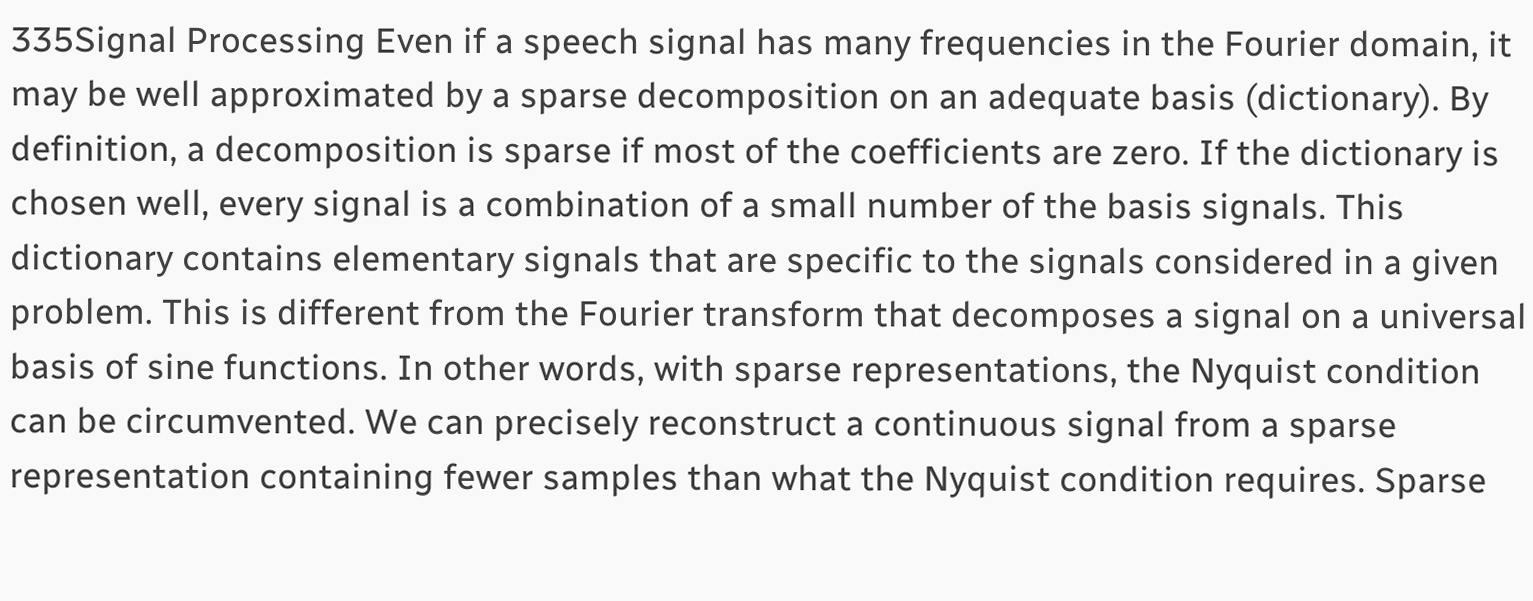335Signal Processing Even if a speech signal has many frequencies in the Fourier domain, it may be well approximated by a sparse decomposition on an adequate basis (dictionary). By definition, a decomposition is sparse if most of the coefficients are zero. If the dictionary is chosen well, every signal is a combination of a small number of the basis signals. This dictionary contains elementary signals that are specific to the signals considered in a given problem. This is different from the Fourier transform that decomposes a signal on a universal basis of sine functions. In other words, with sparse representations, the Nyquist condition can be circumvented. We can precisely reconstruct a continuous signal from a sparse representation containing fewer samples than what the Nyquist condition requires. Sparse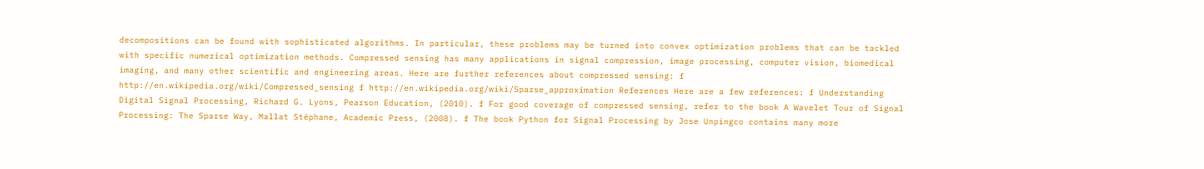decompositions can be found with sophisticated algorithms. In particular, these problems may be turned into convex optimization problems that can be tackled with specific numerical optimization methods. Compressed sensing has many applications in signal compression, image processing, computer vision, biomedical imaging, and many other scientific and engineering areas. Here are further references about compressed sensing: f http://en.wikipedia.org/wiki/Compressed_sensing f http://en.wikipedia.org/wiki/Sparse_approximation References Here are a few references: f Understanding Digital Signal Processing, Richard G. Lyons, Pearson Education, (2010). f For good coverage of compressed sensing, refer to the book A Wavelet Tour of Signal Processing: The Sparse Way, Mallat Stéphane, Academic Press, (2008). f The book Python for Signal Processing by Jose Unpingco contains many more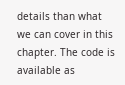details than what we can cover in this chapter. The code is available as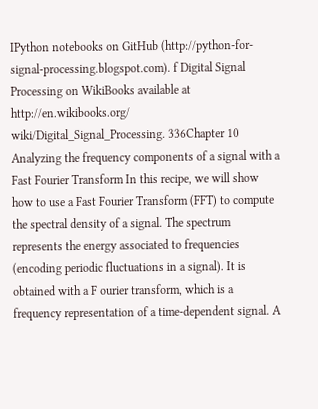IPython notebooks on GitHub (http://python-for-signal-processing.blogspot.com). f Digital Signal Processing on WikiBooks available at http://en.wikibooks.org/ wiki/Digital_Signal_Processing. 336Chapter 10 Analyzing the frequency components of a signal with a Fast Fourier Transform In this recipe, we will show how to use a Fast Fourier Transform (FFT) to compute the spectral density of a signal. The spectrum represents the energy associated to frequencies (encoding periodic fluctuations in a signal). It is obtained with a F ourier transform, which is a frequency representation of a time-dependent signal. A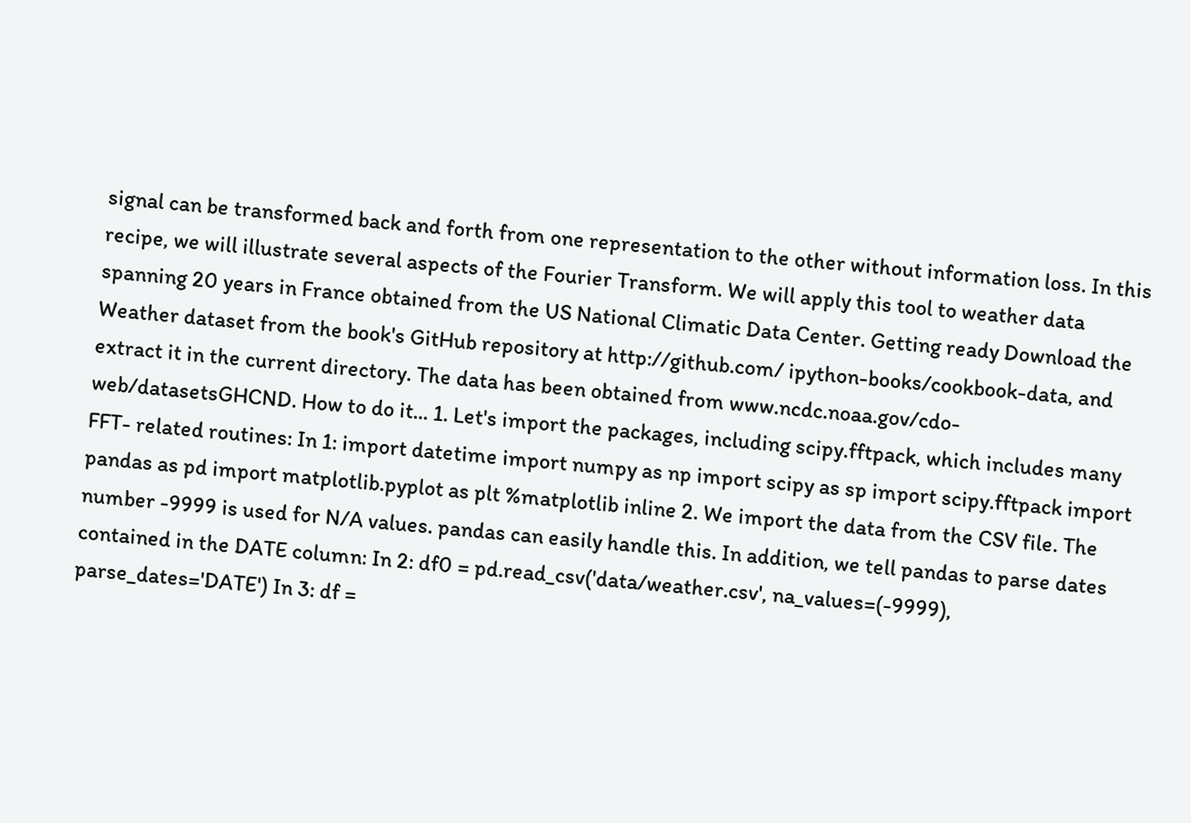signal can be transformed back and forth from one representation to the other without information loss. In this recipe, we will illustrate several aspects of the Fourier Transform. We will apply this tool to weather data spanning 20 years in France obtained from the US National Climatic Data Center. Getting ready Download the Weather dataset from the book's GitHub repository at http://github.com/ ipython-books/cookbook-data, and extract it in the current directory. The data has been obtained from www.ncdc.noaa.gov/cdo-web/datasetsGHCND. How to do it... 1. Let's import the packages, including scipy.fftpack, which includes many FFT- related routines: In 1: import datetime import numpy as np import scipy as sp import scipy.fftpack import pandas as pd import matplotlib.pyplot as plt %matplotlib inline 2. We import the data from the CSV file. The number -9999 is used for N/A values. pandas can easily handle this. In addition, we tell pandas to parse dates contained in the DATE column: In 2: df0 = pd.read_csv('data/weather.csv', na_values=(-9999), parse_dates='DATE') In 3: df =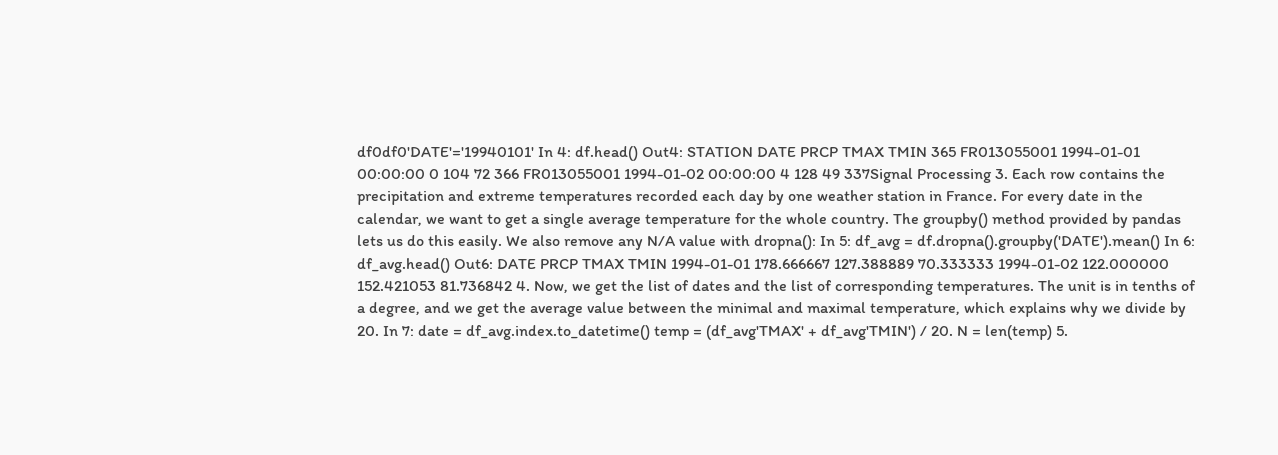df0df0'DATE'='19940101' In 4: df.head() Out4: STATION DATE PRCP TMAX TMIN 365 FR013055001 1994-01-01 00:00:00 0 104 72 366 FR013055001 1994-01-02 00:00:00 4 128 49 337Signal Processing 3. Each row contains the precipitation and extreme temperatures recorded each day by one weather station in France. For every date in the calendar, we want to get a single average temperature for the whole country. The groupby() method provided by pandas lets us do this easily. We also remove any N/A value with dropna(): In 5: df_avg = df.dropna().groupby('DATE').mean() In 6: df_avg.head() Out6: DATE PRCP TMAX TMIN 1994-01-01 178.666667 127.388889 70.333333 1994-01-02 122.000000 152.421053 81.736842 4. Now, we get the list of dates and the list of corresponding temperatures. The unit is in tenths of a degree, and we get the average value between the minimal and maximal temperature, which explains why we divide by 20. In 7: date = df_avg.index.to_datetime() temp = (df_avg'TMAX' + df_avg'TMIN') / 20. N = len(temp) 5.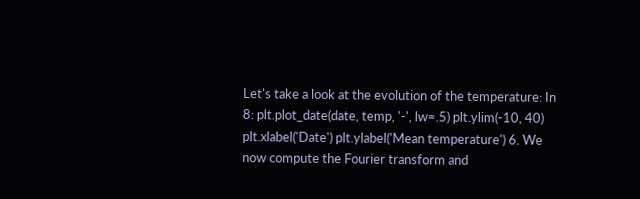Let's take a look at the evolution of the temperature: In 8: plt.plot_date(date, temp, '-', lw=.5) plt.ylim(-10, 40) plt.xlabel('Date') plt.ylabel('Mean temperature') 6. We now compute the Fourier transform and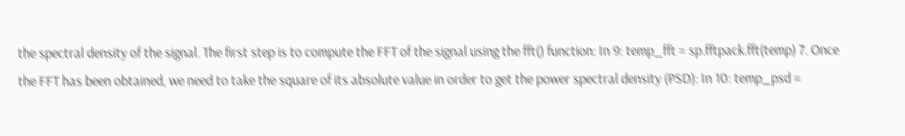the spectral density of the signal. The first step is to compute the FFT of the signal using the fft() function: In 9: temp_fft = sp.fftpack.fft(temp) 7. Once the FFT has been obtained, we need to take the square of its absolute value in order to get the power spectral density (PSD): In 10: temp_psd =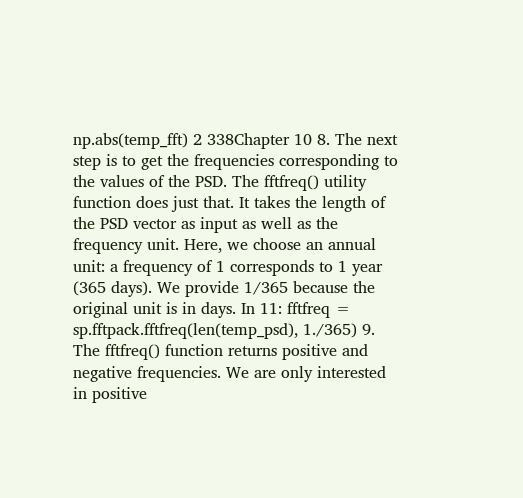np.abs(temp_fft) 2 338Chapter 10 8. The next step is to get the frequencies corresponding to the values of the PSD. The fftfreq() utility function does just that. It takes the length of the PSD vector as input as well as the frequency unit. Here, we choose an annual unit: a frequency of 1 corresponds to 1 year (365 days). We provide 1/365 because the original unit is in days. In 11: fftfreq = sp.fftpack.fftfreq(len(temp_psd), 1./365) 9. The fftfreq() function returns positive and negative frequencies. We are only interested in positive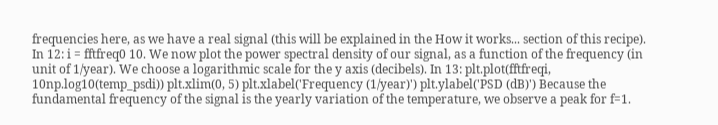frequencies here, as we have a real signal (this will be explained in the How it works... section of this recipe). In 12: i = fftfreq0 10. We now plot the power spectral density of our signal, as a function of the frequency (in unit of 1/year). We choose a logarithmic scale for the y axis (decibels). In 13: plt.plot(fftfreqi, 10np.log10(temp_psdi)) plt.xlim(0, 5) plt.xlabel('Frequency (1/year)') plt.ylabel('PSD (dB)') Because the fundamental frequency of the signal is the yearly variation of the temperature, we observe a peak for f=1.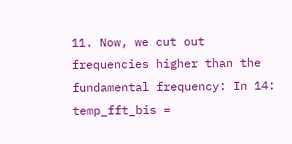11. Now, we cut out frequencies higher than the fundamental frequency: In 14: temp_fft_bis =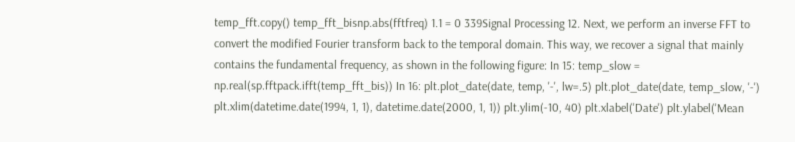temp_fft.copy() temp_fft_bisnp.abs(fftfreq) 1.1 = 0 339Signal Processing 12. Next, we perform an inverse FFT to convert the modified Fourier transform back to the temporal domain. This way, we recover a signal that mainly contains the fundamental frequency, as shown in the following figure: In 15: temp_slow = np.real(sp.fftpack.ifft(temp_fft_bis)) In 16: plt.plot_date(date, temp, '-', lw=.5) plt.plot_date(date, temp_slow, '-') plt.xlim(datetime.date(1994, 1, 1), datetime.date(2000, 1, 1)) plt.ylim(-10, 40) plt.xlabel('Date') plt.ylabel('Mean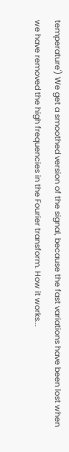temperature') We get a smoothed version of the signal, because the fast variations have been lost when we have removed the high frequencies in the Fourier transform. How it works...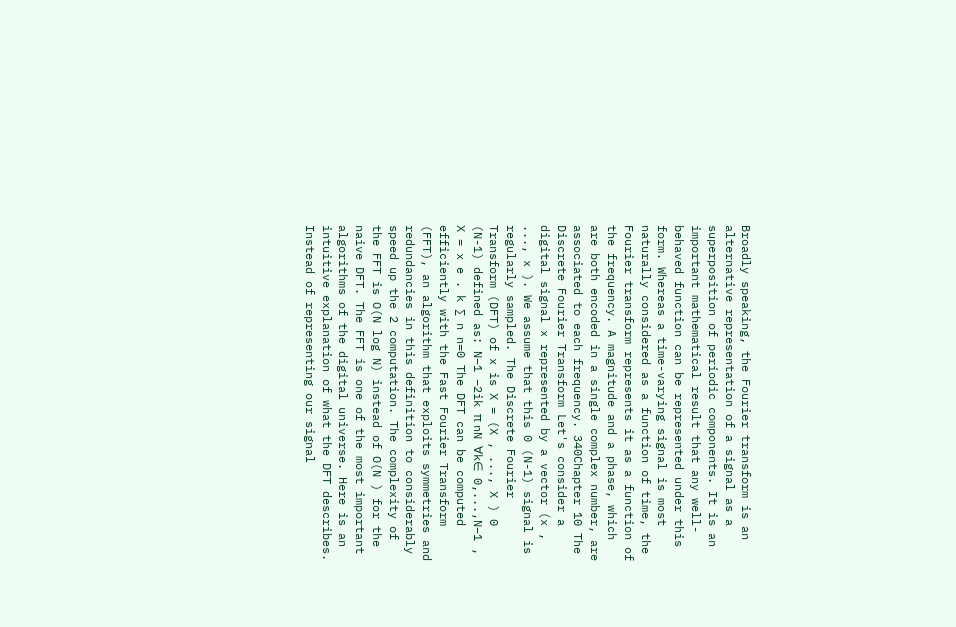Broadly speaking, the Fourier transform is an alternative representation of a signal as a superposition of periodic components. It is an important mathematical result that any well- behaved function can be represented under this form. Whereas a time-varying signal is most naturally considered as a function of time, the Fourier transform represents it as a function of the frequency. A magnitude and a phase, which are both encoded in a single complex number, are associated to each frequency. 340Chapter 10 The Discrete Fourier Transform Let's consider a digital signal x represented by a vector (x , ..., x ). We assume that this 0 (N-1) signal is regularly sampled. The Discrete Fourier Transform (DFT) of x is X = (X , ..., X ) 0 (N-1) defined as: N−1 −2ik π nN ∀k∈ 0,...,N−1 , X = x e . k ∑ n n=0 The DFT can be computed efficiently with the Fast Fourier Transform (FFT), an algorithm that exploits symmetries and redundancies in this definition to considerably speed up the 2 computation. The complexity of the FFT is O(N log N) instead of O(N ) for the naive DFT. The FFT is one of the most important algorithms of the digital universe. Here is an intuitive explanation of what the DFT describes. Instead of representing our signal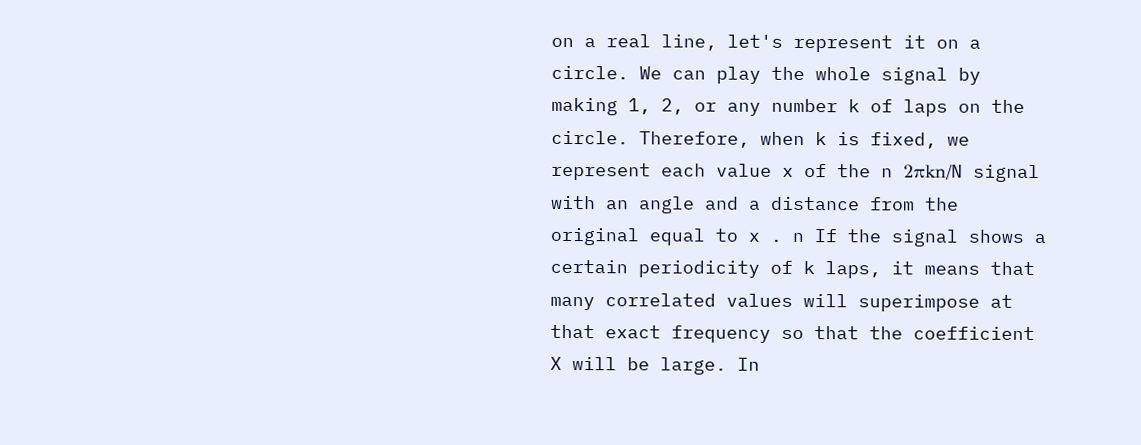on a real line, let's represent it on a circle. We can play the whole signal by making 1, 2, or any number k of laps on the circle. Therefore, when k is fixed, we represent each value x of the n 2πkn/N signal with an angle and a distance from the original equal to x . n If the signal shows a certain periodicity of k laps, it means that many correlated values will superimpose at that exact frequency so that the coefficient X will be large. In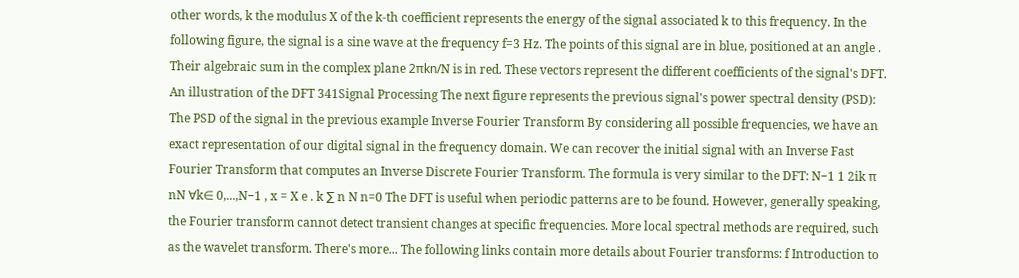other words, k the modulus X of the k-th coefficient represents the energy of the signal associated k to this frequency. In the following figure, the signal is a sine wave at the frequency f=3 Hz. The points of this signal are in blue, positioned at an angle . Their algebraic sum in the complex plane 2πkn/N is in red. These vectors represent the different coefficients of the signal's DFT. An illustration of the DFT 341Signal Processing The next figure represents the previous signal's power spectral density (PSD): The PSD of the signal in the previous example Inverse Fourier Transform By considering all possible frequencies, we have an exact representation of our digital signal in the frequency domain. We can recover the initial signal with an Inverse Fast Fourier Transform that computes an Inverse Discrete Fourier Transform. The formula is very similar to the DFT: N−1 1 2ik π nN ∀k∈ 0,...,N−1 , x = X e . k ∑ n N n=0 The DFT is useful when periodic patterns are to be found. However, generally speaking, the Fourier transform cannot detect transient changes at specific frequencies. More local spectral methods are required, such as the wavelet transform. There's more... The following links contain more details about Fourier transforms: f Introduction to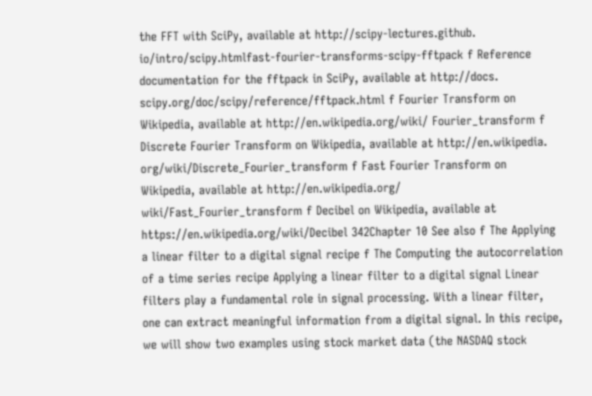the FFT with SciPy, available at http://scipy-lectures.github. io/intro/scipy.htmlfast-fourier-transforms-scipy-fftpack f Reference documentation for the fftpack in SciPy, available at http://docs. scipy.org/doc/scipy/reference/fftpack.html f Fourier Transform on Wikipedia, available at http://en.wikipedia.org/wiki/ Fourier_transform f Discrete Fourier Transform on Wikipedia, available at http://en.wikipedia. org/wiki/Discrete_Fourier_transform f Fast Fourier Transform on Wikipedia, available at http://en.wikipedia.org/ wiki/Fast_Fourier_transform f Decibel on Wikipedia, available at https://en.wikipedia.org/wiki/Decibel 342Chapter 10 See also f The Applying a linear filter to a digital signal recipe f The Computing the autocorrelation of a time series recipe Applying a linear filter to a digital signal Linear filters play a fundamental role in signal processing. With a linear filter, one can extract meaningful information from a digital signal. In this recipe, we will show two examples using stock market data (the NASDAQ stock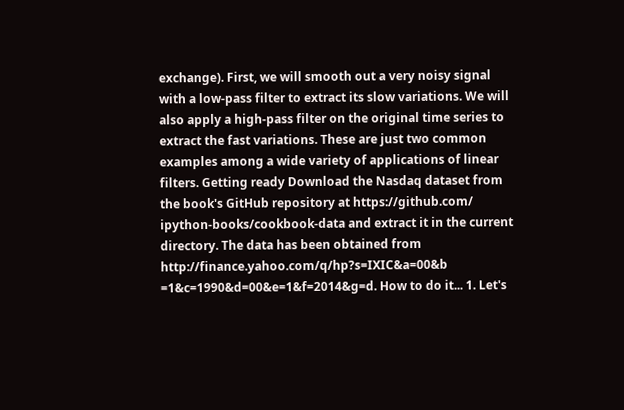exchange). First, we will smooth out a very noisy signal with a low-pass filter to extract its slow variations. We will also apply a high-pass filter on the original time series to extract the fast variations. These are just two common examples among a wide variety of applications of linear filters. Getting ready Download the Nasdaq dataset from the book's GitHub repository at https://github.com/ ipython-books/cookbook-data and extract it in the current directory. The data has been obtained from http://finance.yahoo.com/q/hp?s=IXIC&a=00&b =1&c=1990&d=00&e=1&f=2014&g=d. How to do it... 1. Let's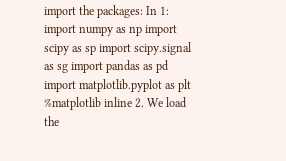import the packages: In 1: import numpy as np import scipy as sp import scipy.signal as sg import pandas as pd import matplotlib.pyplot as plt %matplotlib inline 2. We load the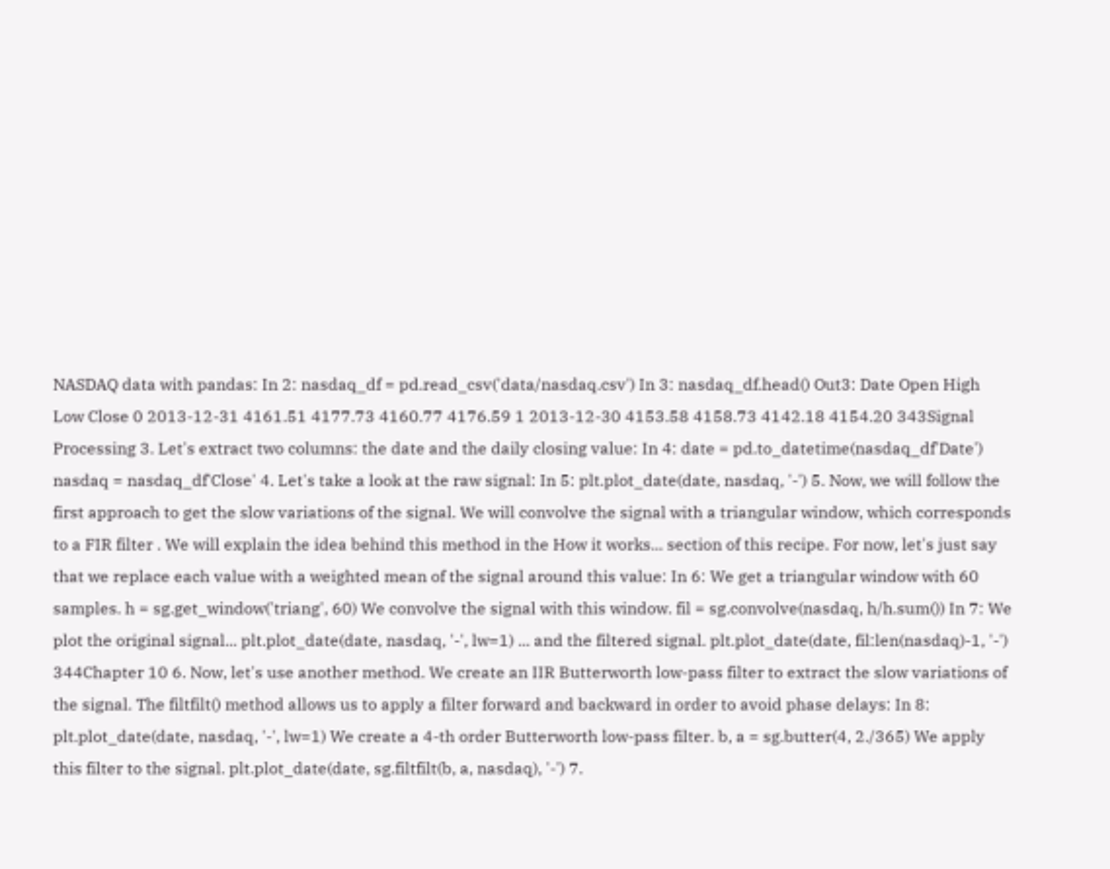NASDAQ data with pandas: In 2: nasdaq_df = pd.read_csv('data/nasdaq.csv') In 3: nasdaq_df.head() Out3: Date Open High Low Close 0 2013-12-31 4161.51 4177.73 4160.77 4176.59 1 2013-12-30 4153.58 4158.73 4142.18 4154.20 343Signal Processing 3. Let's extract two columns: the date and the daily closing value: In 4: date = pd.to_datetime(nasdaq_df'Date') nasdaq = nasdaq_df'Close' 4. Let's take a look at the raw signal: In 5: plt.plot_date(date, nasdaq, '-') 5. Now, we will follow the first approach to get the slow variations of the signal. We will convolve the signal with a triangular window, which corresponds to a FIR filter . We will explain the idea behind this method in the How it works... section of this recipe. For now, let's just say that we replace each value with a weighted mean of the signal around this value: In 6: We get a triangular window with 60 samples. h = sg.get_window('triang', 60) We convolve the signal with this window. fil = sg.convolve(nasdaq, h/h.sum()) In 7: We plot the original signal... plt.plot_date(date, nasdaq, '-', lw=1) ... and the filtered signal. plt.plot_date(date, fil:len(nasdaq)-1, '-') 344Chapter 10 6. Now, let's use another method. We create an IIR Butterworth low-pass filter to extract the slow variations of the signal. The filtfilt() method allows us to apply a filter forward and backward in order to avoid phase delays: In 8: plt.plot_date(date, nasdaq, '-', lw=1) We create a 4-th order Butterworth low-pass filter. b, a = sg.butter(4, 2./365) We apply this filter to the signal. plt.plot_date(date, sg.filtfilt(b, a, nasdaq), '-') 7.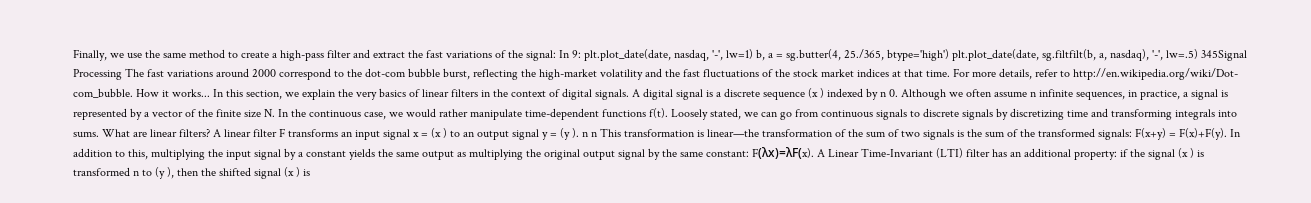Finally, we use the same method to create a high-pass filter and extract the fast variations of the signal: In 9: plt.plot_date(date, nasdaq, '-', lw=1) b, a = sg.butter(4, 25./365, btype='high') plt.plot_date(date, sg.filtfilt(b, a, nasdaq), '-', lw=.5) 345Signal Processing The fast variations around 2000 correspond to the dot-com bubble burst, reflecting the high-market volatility and the fast fluctuations of the stock market indices at that time. For more details, refer to http://en.wikipedia.org/wiki/Dot-com_bubble. How it works... In this section, we explain the very basics of linear filters in the context of digital signals. A digital signal is a discrete sequence (x ) indexed by n 0. Although we often assume n infinite sequences, in practice, a signal is represented by a vector of the finite size N. In the continuous case, we would rather manipulate time-dependent functions f(t). Loosely stated, we can go from continuous signals to discrete signals by discretizing time and transforming integrals into sums. What are linear filters? A linear filter F transforms an input signal x = (x ) to an output signal y = (y ). n n This transformation is linear—the transformation of the sum of two signals is the sum of the transformed signals: F(x+y) = F(x)+F(y). In addition to this, multiplying the input signal by a constant yields the same output as multiplying the original output signal by the same constant: F(λx)=λF(x). A Linear Time-Invariant (LTI) filter has an additional property: if the signal (x ) is transformed n to (y ), then the shifted signal (x ) is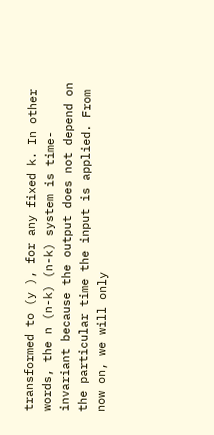transformed to (y ), for any fixed k. In other words, the n (n-k) (n-k) system is time-invariant because the output does not depend on the particular time the input is applied. From now on, we will only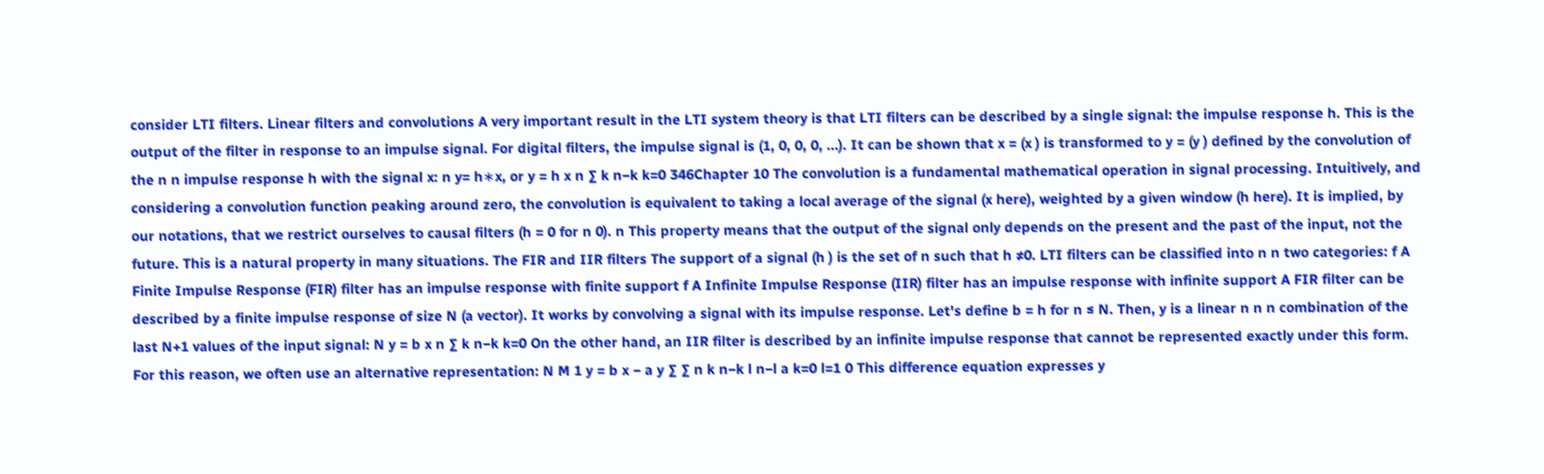consider LTI filters. Linear filters and convolutions A very important result in the LTI system theory is that LTI filters can be described by a single signal: the impulse response h. This is the output of the filter in response to an impulse signal. For digital filters, the impulse signal is (1, 0, 0, 0, ...). It can be shown that x = (x ) is transformed to y = (y ) defined by the convolution of the n n impulse response h with the signal x: n y= h∗x, or y = h x n ∑ k n−k k=0 346Chapter 10 The convolution is a fundamental mathematical operation in signal processing. Intuitively, and considering a convolution function peaking around zero, the convolution is equivalent to taking a local average of the signal (x here), weighted by a given window (h here). It is implied, by our notations, that we restrict ourselves to causal filters (h = 0 for n 0). n This property means that the output of the signal only depends on the present and the past of the input, not the future. This is a natural property in many situations. The FIR and IIR filters The support of a signal (h ) is the set of n such that h ≠0. LTI filters can be classified into n n two categories: f A Finite Impulse Response (FIR) filter has an impulse response with finite support f A Infinite Impulse Response (IIR) filter has an impulse response with infinite support A FIR filter can be described by a finite impulse response of size N (a vector). It works by convolving a signal with its impulse response. Let's define b = h for n ≤ N. Then, y is a linear n n n combination of the last N+1 values of the input signal: N y = b x n ∑ k n−k k=0 On the other hand, an IIR filter is described by an infinite impulse response that cannot be represented exactly under this form. For this reason, we often use an alternative representation: N M 1 y = b x − a y ∑ ∑ n k n−k l n−l a k=0 l=1 0 This difference equation expresses y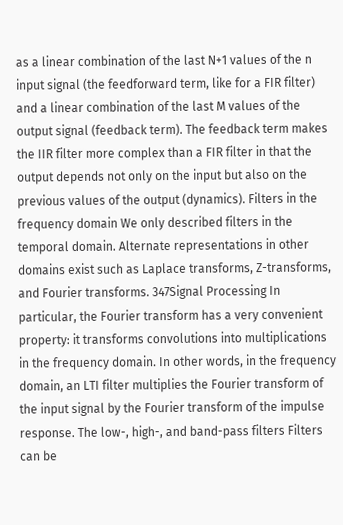as a linear combination of the last N+1 values of the n input signal (the feedforward term, like for a FIR filter) and a linear combination of the last M values of the output signal (feedback term). The feedback term makes the IIR filter more complex than a FIR filter in that the output depends not only on the input but also on the previous values of the output (dynamics). Filters in the frequency domain We only described filters in the temporal domain. Alternate representations in other domains exist such as Laplace transforms, Z-transforms, and Fourier transforms. 347Signal Processing In particular, the Fourier transform has a very convenient property: it transforms convolutions into multiplications in the frequency domain. In other words, in the frequency domain, an LTI filter multiplies the Fourier transform of the input signal by the Fourier transform of the impulse response. The low-, high-, and band-pass filters Filters can be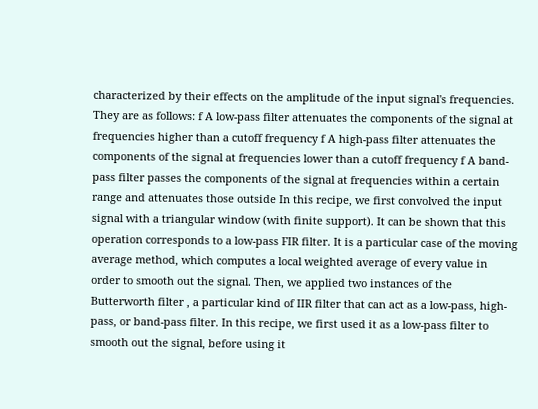characterized by their effects on the amplitude of the input signal's frequencies. They are as follows: f A low-pass filter attenuates the components of the signal at frequencies higher than a cutoff frequency f A high-pass filter attenuates the components of the signal at frequencies lower than a cutoff frequency f A band-pass filter passes the components of the signal at frequencies within a certain range and attenuates those outside In this recipe, we first convolved the input signal with a triangular window (with finite support). It can be shown that this operation corresponds to a low-pass FIR filter. It is a particular case of the moving average method, which computes a local weighted average of every value in order to smooth out the signal. Then, we applied two instances of the Butterworth filter , a particular kind of IIR filter that can act as a low-pass, high-pass, or band-pass filter. In this recipe, we first used it as a low-pass filter to smooth out the signal, before using it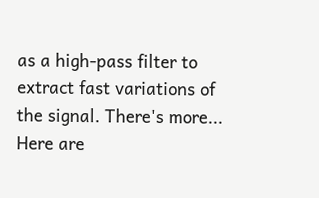as a high-pass filter to extract fast variations of the signal. There's more... Here are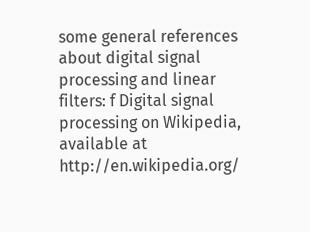some general references about digital signal processing and linear filters: f Digital signal processing on Wikipedia, available at http://en.wikipedia.org/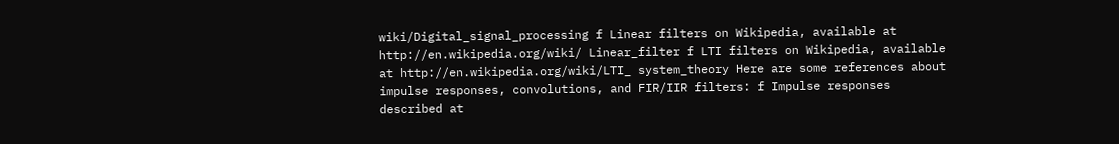wiki/Digital_signal_processing f Linear filters on Wikipedia, available at http://en.wikipedia.org/wiki/ Linear_filter f LTI filters on Wikipedia, available at http://en.wikipedia.org/wiki/LTI_ system_theory Here are some references about impulse responses, convolutions, and FIR/IIR filters: f Impulse responses described at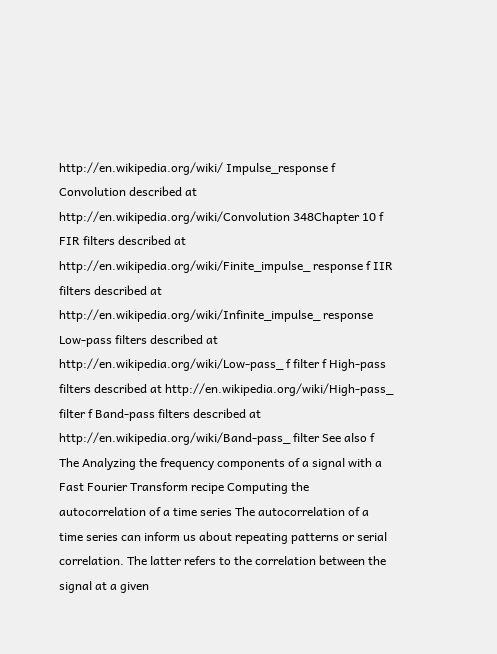http://en.wikipedia.org/wiki/ Impulse_response f Convolution described at http://en.wikipedia.org/wiki/Convolution 348Chapter 10 f FIR filters described at http://en.wikipedia.org/wiki/Finite_impulse_ response f IIR filters described at http://en.wikipedia.org/wiki/Infinite_impulse_ response Low-pass filters described at http://en.wikipedia.org/wiki/Low-pass_ f filter f High-pass filters described at http://en.wikipedia.org/wiki/High-pass_ filter f Band-pass filters described at http://en.wikipedia.org/wiki/Band-pass_ filter See also f The Analyzing the frequency components of a signal with a Fast Fourier Transform recipe Computing the autocorrelation of a time series The autocorrelation of a time series can inform us about repeating patterns or serial correlation. The latter refers to the correlation between the signal at a given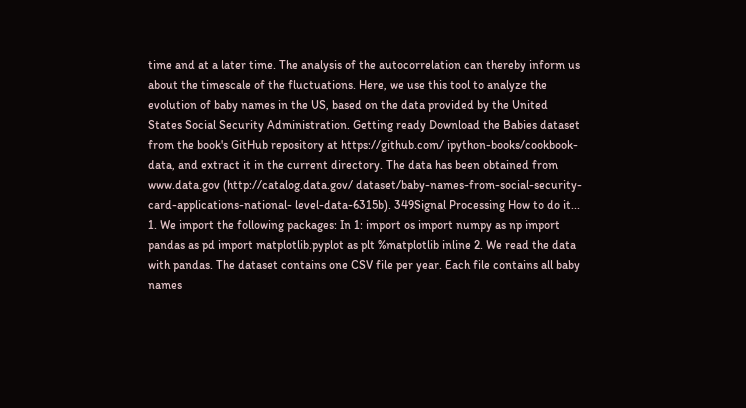time and at a later time. The analysis of the autocorrelation can thereby inform us about the timescale of the fluctuations. Here, we use this tool to analyze the evolution of baby names in the US, based on the data provided by the United States Social Security Administration. Getting ready Download the Babies dataset from the book's GitHub repository at https://github.com/ ipython-books/cookbook-data, and extract it in the current directory. The data has been obtained from www.data.gov (http://catalog.data.gov/ dataset/baby-names-from-social-security-card-applications-national- level-data-6315b). 349Signal Processing How to do it... 1. We import the following packages: In 1: import os import numpy as np import pandas as pd import matplotlib.pyplot as plt %matplotlib inline 2. We read the data with pandas. The dataset contains one CSV file per year. Each file contains all baby names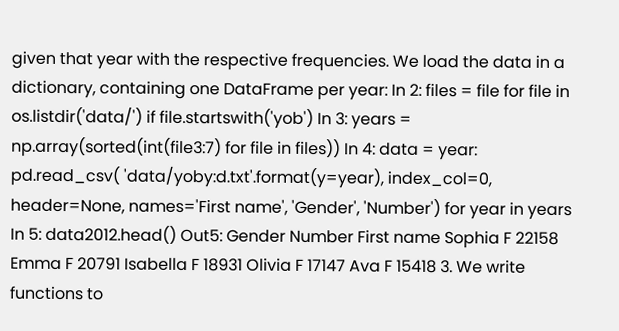given that year with the respective frequencies. We load the data in a dictionary, containing one DataFrame per year: In 2: files = file for file in os.listdir('data/') if file.startswith('yob') In 3: years = np.array(sorted(int(file3:7) for file in files)) In 4: data = year: pd.read_csv( 'data/yoby:d.txt'.format(y=year), index_col=0, header=None, names='First name', 'Gender', 'Number') for year in years In 5: data2012.head() Out5: Gender Number First name Sophia F 22158 Emma F 20791 Isabella F 18931 Olivia F 17147 Ava F 15418 3. We write functions to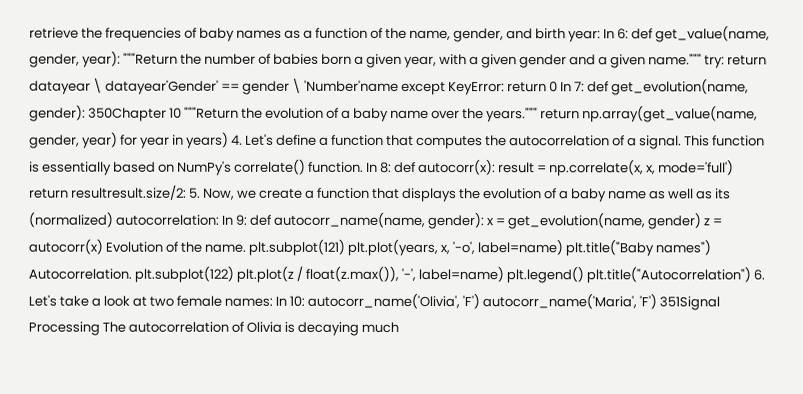retrieve the frequencies of baby names as a function of the name, gender, and birth year: In 6: def get_value(name, gender, year): """Return the number of babies born a given year, with a given gender and a given name.""" try: return datayear \ datayear'Gender' == gender \ 'Number'name except KeyError: return 0 In 7: def get_evolution(name, gender): 350Chapter 10 """Return the evolution of a baby name over the years.""" return np.array(get_value(name, gender, year) for year in years) 4. Let's define a function that computes the autocorrelation of a signal. This function is essentially based on NumPy's correlate() function. In 8: def autocorr(x): result = np.correlate(x, x, mode='full') return resultresult.size/2: 5. Now, we create a function that displays the evolution of a baby name as well as its (normalized) autocorrelation: In 9: def autocorr_name(name, gender): x = get_evolution(name, gender) z = autocorr(x) Evolution of the name. plt.subplot(121) plt.plot(years, x, '-o', label=name) plt.title("Baby names") Autocorrelation. plt.subplot(122) plt.plot(z / float(z.max()), '-', label=name) plt.legend() plt.title("Autocorrelation") 6. Let's take a look at two female names: In 10: autocorr_name('Olivia', 'F') autocorr_name('Maria', 'F') 351Signal Processing The autocorrelation of Olivia is decaying much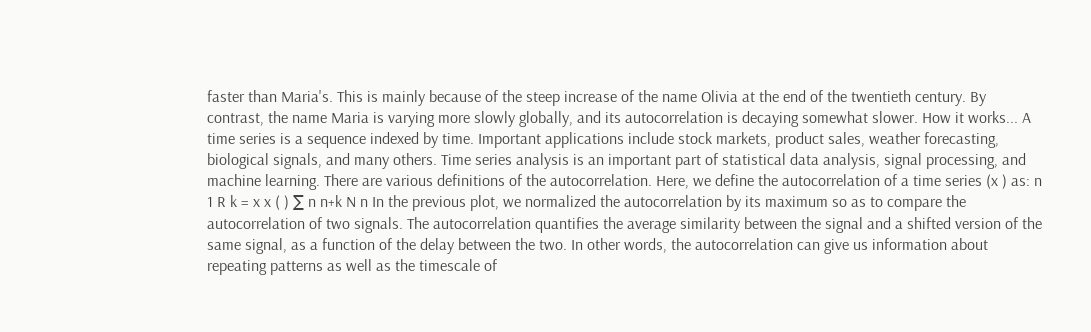faster than Maria's. This is mainly because of the steep increase of the name Olivia at the end of the twentieth century. By contrast, the name Maria is varying more slowly globally, and its autocorrelation is decaying somewhat slower. How it works... A time series is a sequence indexed by time. Important applications include stock markets, product sales, weather forecasting, biological signals, and many others. Time series analysis is an important part of statistical data analysis, signal processing, and machine learning. There are various definitions of the autocorrelation. Here, we define the autocorrelation of a time series (x ) as: n 1 R k = x x ( ) ∑ n n+k N n In the previous plot, we normalized the autocorrelation by its maximum so as to compare the autocorrelation of two signals. The autocorrelation quantifies the average similarity between the signal and a shifted version of the same signal, as a function of the delay between the two. In other words, the autocorrelation can give us information about repeating patterns as well as the timescale of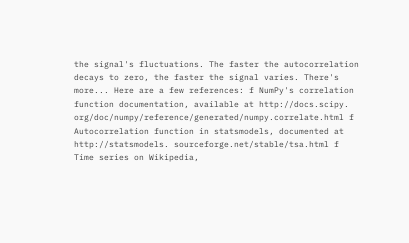the signal's fluctuations. The faster the autocorrelation decays to zero, the faster the signal varies. There's more... Here are a few references: f NumPy's correlation function documentation, available at http://docs.scipy. org/doc/numpy/reference/generated/numpy.correlate.html f Autocorrelation function in statsmodels, documented at http://statsmodels. sourceforge.net/stable/tsa.html f Time series on Wikipedia,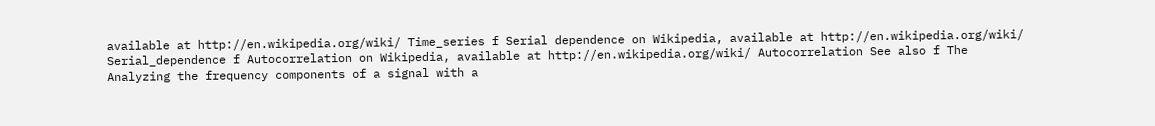available at http://en.wikipedia.org/wiki/ Time_series f Serial dependence on Wikipedia, available at http://en.wikipedia.org/wiki/ Serial_dependence f Autocorrelation on Wikipedia, available at http://en.wikipedia.org/wiki/ Autocorrelation See also f The Analyzing the frequency components of a signal with a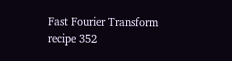Fast Fourier Transform recipe 352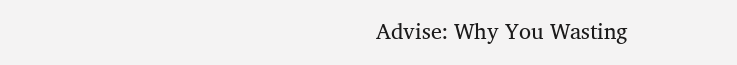Advise: Why You Wasting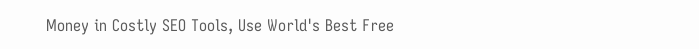Money in Costly SEO Tools, Use World's Best Free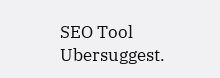SEO Tool Ubersuggest.